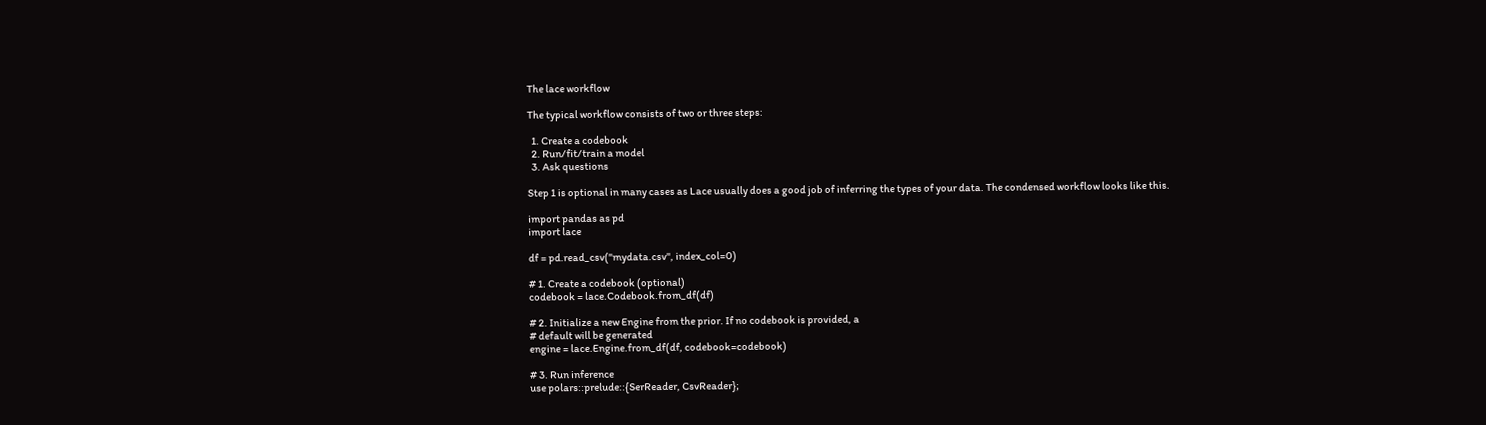The lace workflow

The typical workflow consists of two or three steps:

  1. Create a codebook
  2. Run/fit/train a model
  3. Ask questions

Step 1 is optional in many cases as Lace usually does a good job of inferring the types of your data. The condensed workflow looks like this.

import pandas as pd
import lace

df = pd.read_csv("mydata.csv", index_col=0)

# 1. Create a codebook (optional)
codebook = lace.Codebook.from_df(df)

# 2. Initialize a new Engine from the prior. If no codebook is provided, a
# default will be generated
engine = lace.Engine.from_df(df, codebook=codebook)

# 3. Run inference
use polars::prelude::{SerReader, CsvReader};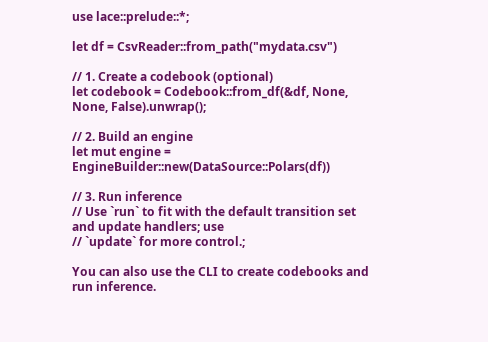use lace::prelude::*;

let df = CsvReader::from_path("mydata.csv")

// 1. Create a codebook (optional)
let codebook = Codebook::from_df(&df, None, None, False).unwrap();

// 2. Build an engine
let mut engine = EngineBuilder::new(DataSource::Polars(df))

// 3. Run inference
// Use `run` to fit with the default transition set and update handlers; use
// `update` for more control.;

You can also use the CLI to create codebooks and run inference.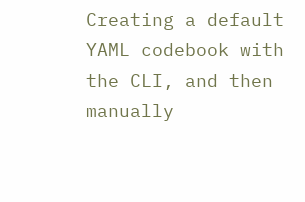Creating a default YAML codebook with the CLI, and then manually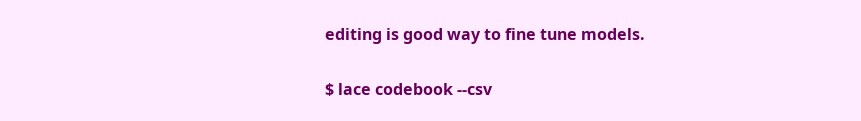editing is good way to fine tune models.

$ lace codebook --csv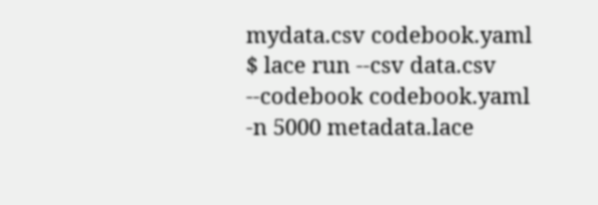mydata.csv codebook.yaml
$ lace run --csv data.csv --codebook codebook.yaml -n 5000 metadata.lace